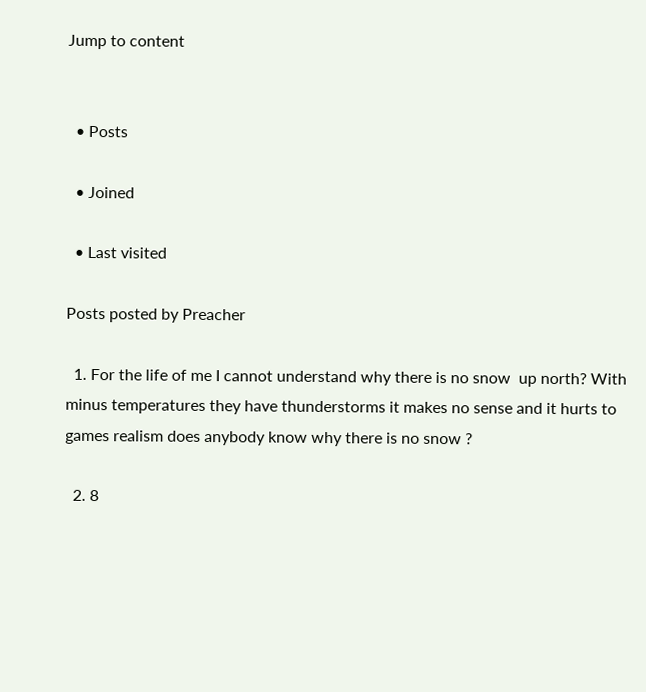Jump to content


  • Posts

  • Joined

  • Last visited

Posts posted by Preacher

  1. For the life of me I cannot understand why there is no snow  up north? With minus temperatures they have thunderstorms it makes no sense and it hurts to games realism does anybody know why there is no snow ?

  2. 8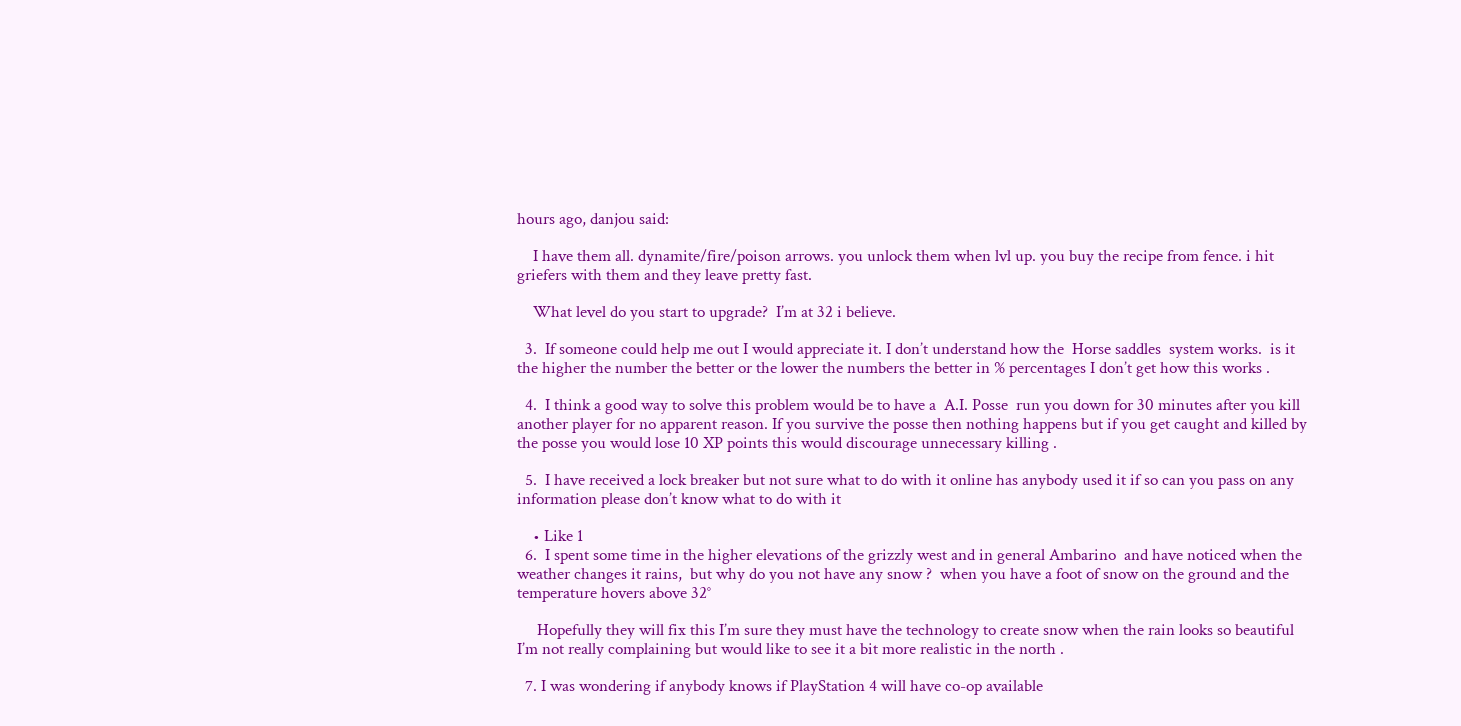hours ago, danjou said:

    I have them all. dynamite/fire/poison arrows. you unlock them when lvl up. you buy the recipe from fence. i hit griefers with them and they leave pretty fast.

    What level do you start to upgrade?  I’m at 32 i believe.

  3.  If someone could help me out I would appreciate it. I don’t understand how the  Horse saddles  system works.  is it the higher the number the better or the lower the numbers the better in % percentages I don’t get how this works .

  4.  I think a good way to solve this problem would be to have a  A.I. Posse  run you down for 30 minutes after you kill another player for no apparent reason. If you survive the posse then nothing happens but if you get caught and killed by the posse you would lose 10 XP points this would discourage unnecessary killing .

  5.  I have received a lock breaker but not sure what to do with it online has anybody used it if so can you pass on any information please don’t know what to do with it

    • Like 1
  6.  I spent some time in the higher elevations of the grizzly west and in general Ambarino  and have noticed when the weather changes it rains,  but why do you not have any snow ?  when you have a foot of snow on the ground and the temperature hovers above 32°

     Hopefully they will fix this I’m sure they must have the technology to create snow when the rain looks so beautiful I’m not really complaining but would like to see it a bit more realistic in the north .

  7. I was wondering if anybody knows if PlayStation 4 will have co-op available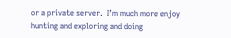or a private server.  I’m much more enjoy hunting and exploring and doing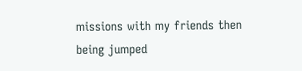missions with my friends then being jumped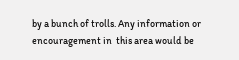by a bunch of trolls. Any information or encouragement in  this area would be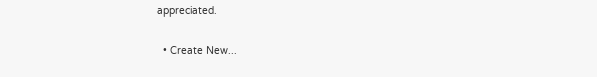appreciated.

  • Create New...